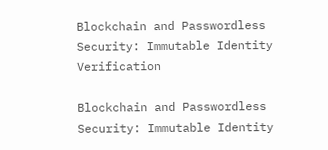Blockchain and Passwordless Security: Immutable Identity Verification

Blockchain and Passwordless Security: Immutable Identity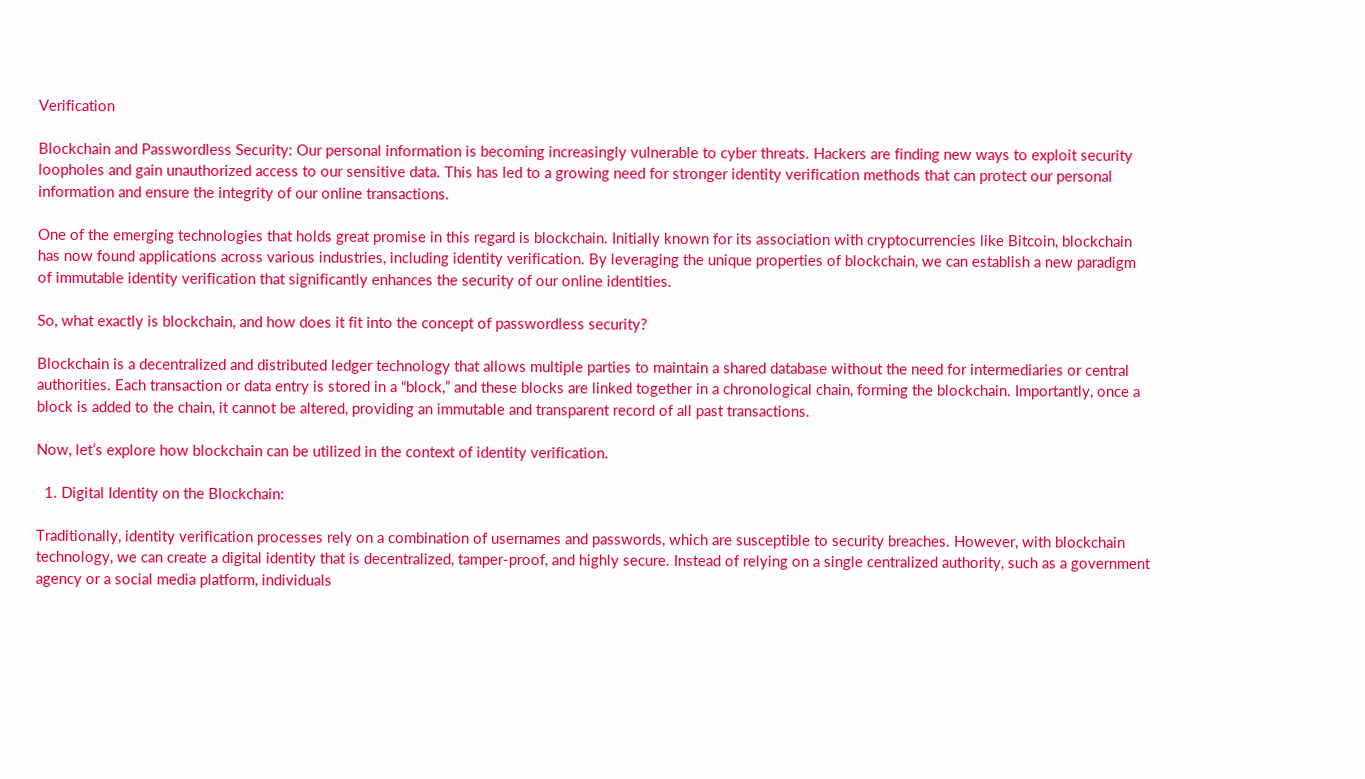Verification

Blockchain and Passwordless Security: Our personal information is becoming increasingly vulnerable to cyber threats. Hackers are finding new ways to exploit security loopholes and gain unauthorized access to our sensitive data. This has led to a growing need for stronger identity verification methods that can protect our personal information and ensure the integrity of our online transactions.

One of the emerging technologies that holds great promise in this regard is blockchain. Initially known for its association with cryptocurrencies like Bitcoin, blockchain has now found applications across various industries, including identity verification. By leveraging the unique properties of blockchain, we can establish a new paradigm of immutable identity verification that significantly enhances the security of our online identities.

So, what exactly is blockchain, and how does it fit into the concept of passwordless security?

Blockchain is a decentralized and distributed ledger technology that allows multiple parties to maintain a shared database without the need for intermediaries or central authorities. Each transaction or data entry is stored in a “block,” and these blocks are linked together in a chronological chain, forming the blockchain. Importantly, once a block is added to the chain, it cannot be altered, providing an immutable and transparent record of all past transactions.

Now, let’s explore how blockchain can be utilized in the context of identity verification.

  1. Digital Identity on the Blockchain:

Traditionally, identity verification processes rely on a combination of usernames and passwords, which are susceptible to security breaches. However, with blockchain technology, we can create a digital identity that is decentralized, tamper-proof, and highly secure. Instead of relying on a single centralized authority, such as a government agency or a social media platform, individuals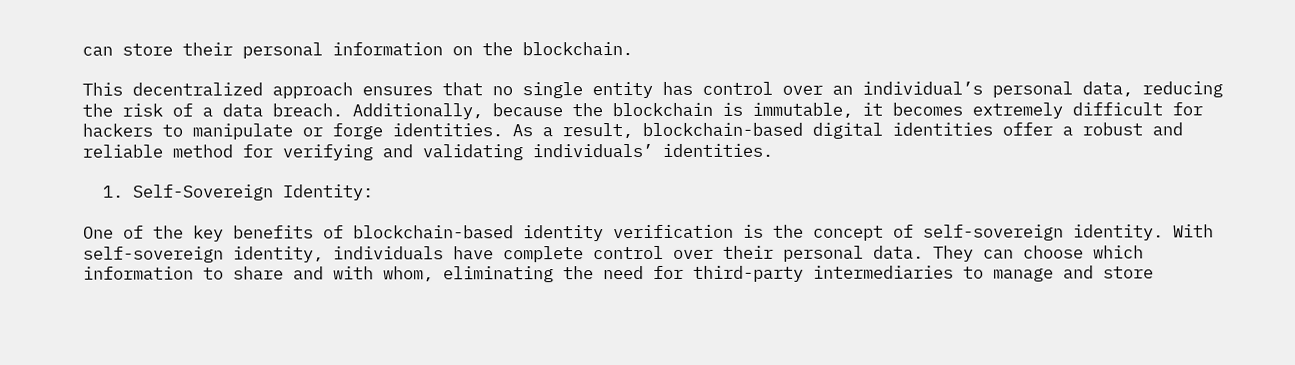can store their personal information on the blockchain.

This decentralized approach ensures that no single entity has control over an individual’s personal data, reducing the risk of a data breach. Additionally, because the blockchain is immutable, it becomes extremely difficult for hackers to manipulate or forge identities. As a result, blockchain-based digital identities offer a robust and reliable method for verifying and validating individuals’ identities.

  1. Self-Sovereign Identity:

One of the key benefits of blockchain-based identity verification is the concept of self-sovereign identity. With self-sovereign identity, individuals have complete control over their personal data. They can choose which information to share and with whom, eliminating the need for third-party intermediaries to manage and store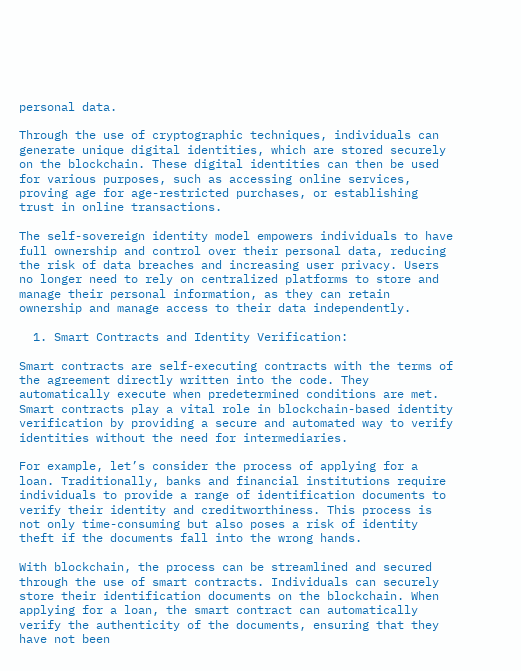personal data.

Through the use of cryptographic techniques, individuals can generate unique digital identities, which are stored securely on the blockchain. These digital identities can then be used for various purposes, such as accessing online services, proving age for age-restricted purchases, or establishing trust in online transactions.

The self-sovereign identity model empowers individuals to have full ownership and control over their personal data, reducing the risk of data breaches and increasing user privacy. Users no longer need to rely on centralized platforms to store and manage their personal information, as they can retain ownership and manage access to their data independently.

  1. Smart Contracts and Identity Verification:

Smart contracts are self-executing contracts with the terms of the agreement directly written into the code. They automatically execute when predetermined conditions are met. Smart contracts play a vital role in blockchain-based identity verification by providing a secure and automated way to verify identities without the need for intermediaries.

For example, let’s consider the process of applying for a loan. Traditionally, banks and financial institutions require individuals to provide a range of identification documents to verify their identity and creditworthiness. This process is not only time-consuming but also poses a risk of identity theft if the documents fall into the wrong hands.

With blockchain, the process can be streamlined and secured through the use of smart contracts. Individuals can securely store their identification documents on the blockchain. When applying for a loan, the smart contract can automatically verify the authenticity of the documents, ensuring that they have not been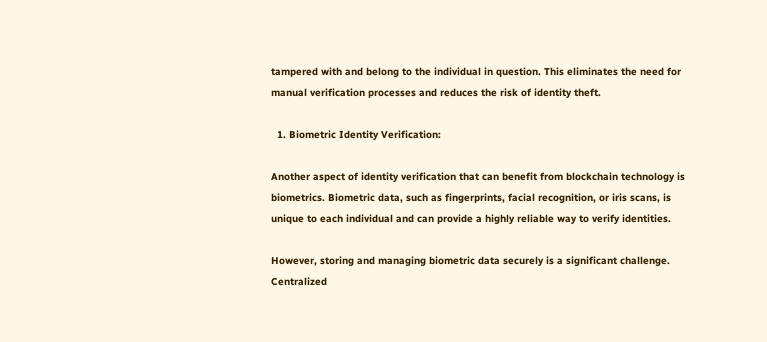tampered with and belong to the individual in question. This eliminates the need for manual verification processes and reduces the risk of identity theft.

  1. Biometric Identity Verification:

Another aspect of identity verification that can benefit from blockchain technology is biometrics. Biometric data, such as fingerprints, facial recognition, or iris scans, is unique to each individual and can provide a highly reliable way to verify identities.

However, storing and managing biometric data securely is a significant challenge. Centralized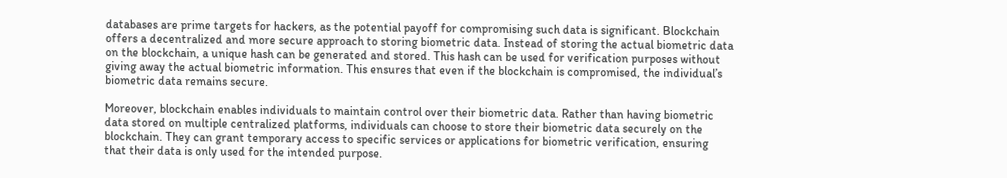databases are prime targets for hackers, as the potential payoff for compromising such data is significant. Blockchain offers a decentralized and more secure approach to storing biometric data. Instead of storing the actual biometric data on the blockchain, a unique hash can be generated and stored. This hash can be used for verification purposes without giving away the actual biometric information. This ensures that even if the blockchain is compromised, the individual’s biometric data remains secure.

Moreover, blockchain enables individuals to maintain control over their biometric data. Rather than having biometric data stored on multiple centralized platforms, individuals can choose to store their biometric data securely on the blockchain. They can grant temporary access to specific services or applications for biometric verification, ensuring that their data is only used for the intended purpose.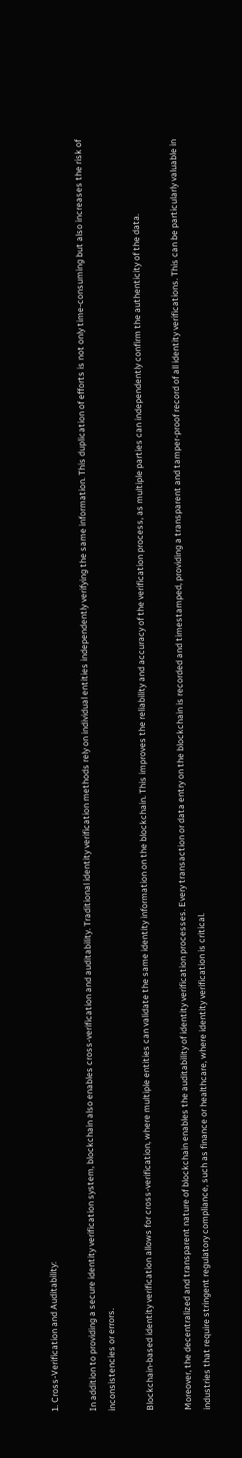1. Cross-Verification and Auditability:

In addition to providing a secure identity verification system, blockchain also enables cross-verification and auditability. Traditional identity verification methods rely on individual entities independently verifying the same information. This duplication of efforts is not only time-consuming but also increases the risk of inconsistencies or errors.

Blockchain-based identity verification allows for cross-verification, where multiple entities can validate the same identity information on the blockchain. This improves the reliability and accuracy of the verification process, as multiple parties can independently confirm the authenticity of the data.

Moreover, the decentralized and transparent nature of blockchain enables the auditability of identity verification processes. Every transaction or data entry on the blockchain is recorded and timestamped, providing a transparent and tamper-proof record of all identity verifications. This can be particularly valuable in industries that require stringent regulatory compliance, such as finance or healthcare, where identity verification is critical.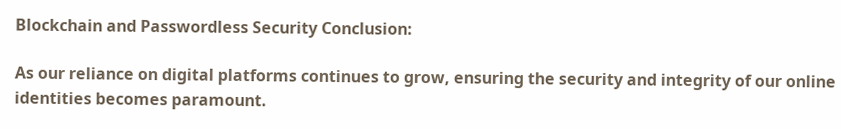Blockchain and Passwordless Security Conclusion:

As our reliance on digital platforms continues to grow, ensuring the security and integrity of our online identities becomes paramount.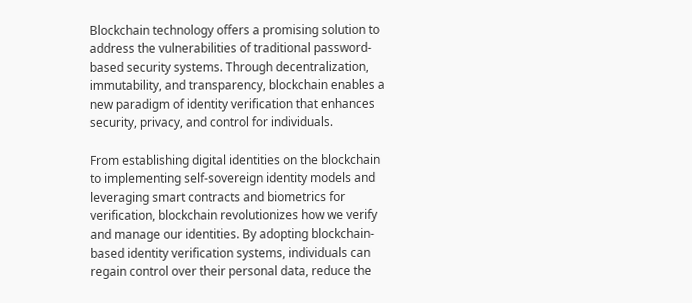Blockchain technology offers a promising solution to address the vulnerabilities of traditional password-based security systems. Through decentralization, immutability, and transparency, blockchain enables a new paradigm of identity verification that enhances security, privacy, and control for individuals.

From establishing digital identities on the blockchain to implementing self-sovereign identity models and leveraging smart contracts and biometrics for verification, blockchain revolutionizes how we verify and manage our identities. By adopting blockchain-based identity verification systems, individuals can regain control over their personal data, reduce the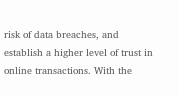risk of data breaches, and establish a higher level of trust in online transactions. With the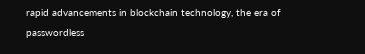rapid advancements in blockchain technology, the era of passwordless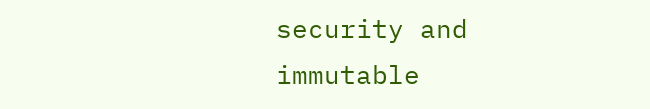security and immutable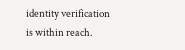identity verification is within reach.